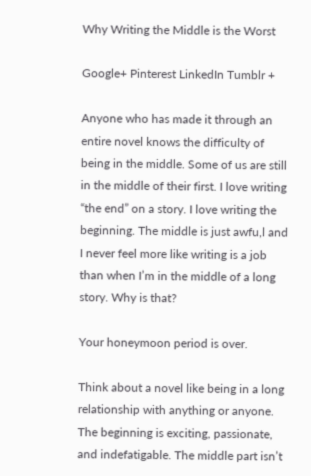Why Writing the Middle is the Worst

Google+ Pinterest LinkedIn Tumblr +

Anyone who has made it through an entire novel knows the difficulty of being in the middle. Some of us are still in the middle of their first. I love writing “the end” on a story. I love writing the beginning. The middle is just awfu,l and I never feel more like writing is a job than when I’m in the middle of a long story. Why is that?

Your honeymoon period is over.

Think about a novel like being in a long relationship with anything or anyone. The beginning is exciting, passionate, and indefatigable. The middle part isn’t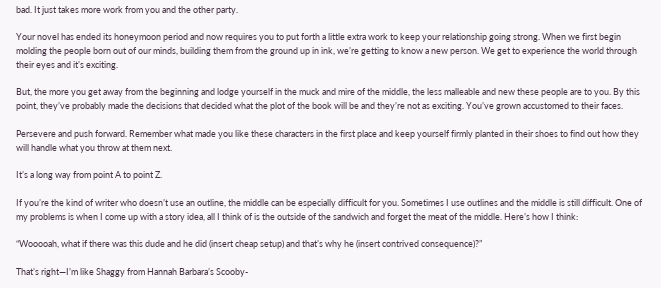bad. It just takes more work from you and the other party.

Your novel has ended its honeymoon period and now requires you to put forth a little extra work to keep your relationship going strong. When we first begin molding the people born out of our minds, building them from the ground up in ink, we’re getting to know a new person. We get to experience the world through their eyes and it’s exciting.

But, the more you get away from the beginning and lodge yourself in the muck and mire of the middle, the less malleable and new these people are to you. By this point, they’ve probably made the decisions that decided what the plot of the book will be and they’re not as exciting. You’ve grown accustomed to their faces.

Persevere and push forward. Remember what made you like these characters in the first place and keep yourself firmly planted in their shoes to find out how they will handle what you throw at them next.

It’s a long way from point A to point Z.

If you’re the kind of writer who doesn’t use an outline, the middle can be especially difficult for you. Sometimes I use outlines and the middle is still difficult. One of my problems is when I come up with a story idea, all I think of is the outside of the sandwich and forget the meat of the middle. Here’s how I think:

“Wooooah, what if there was this dude and he did (insert cheap setup) and that’s why he (insert contrived consequence)?”

That’s right—I’m like Shaggy from Hannah Barbara’s Scooby-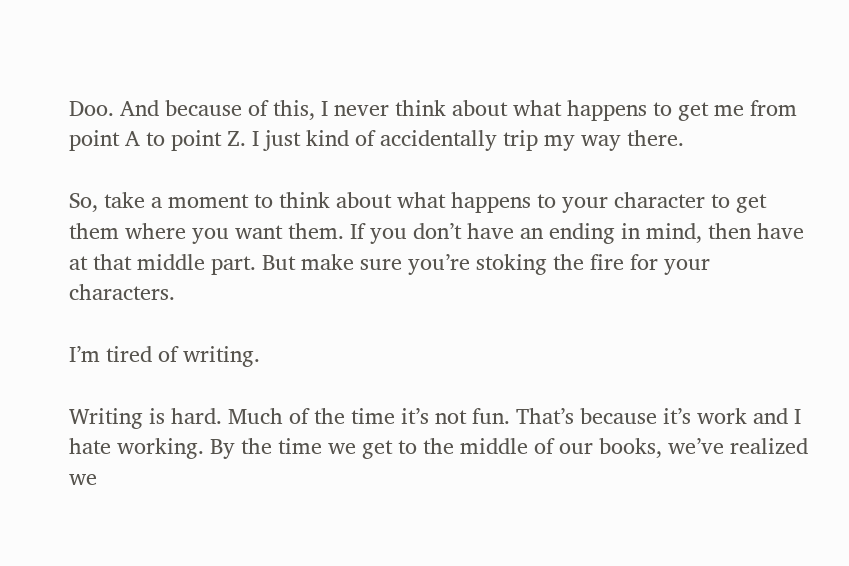Doo. And because of this, I never think about what happens to get me from point A to point Z. I just kind of accidentally trip my way there.

So, take a moment to think about what happens to your character to get them where you want them. If you don’t have an ending in mind, then have at that middle part. But make sure you’re stoking the fire for your characters.

I’m tired of writing.

Writing is hard. Much of the time it’s not fun. That’s because it’s work and I hate working. By the time we get to the middle of our books, we’ve realized we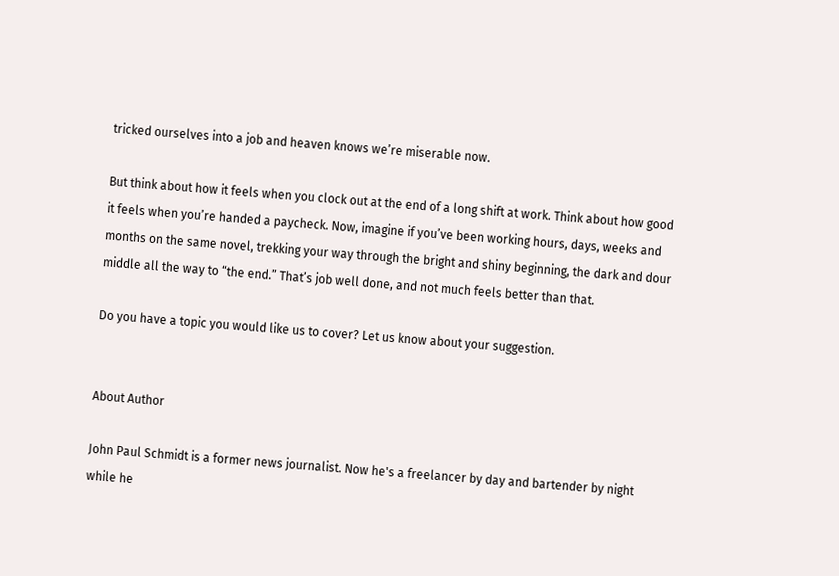tricked ourselves into a job and heaven knows we’re miserable now.

But think about how it feels when you clock out at the end of a long shift at work. Think about how good it feels when you’re handed a paycheck. Now, imagine if you’ve been working hours, days, weeks and months on the same novel, trekking your way through the bright and shiny beginning, the dark and dour middle all the way to “the end.” That’s job well done, and not much feels better than that.

Do you have a topic you would like us to cover? Let us know about your suggestion.


About Author

John Paul Schmidt is a former news journalist. Now he's a freelancer by day and bartender by night while he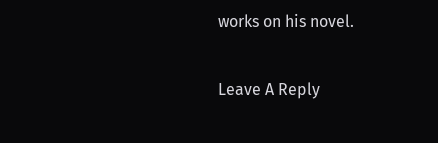works on his novel.

Leave A Reply